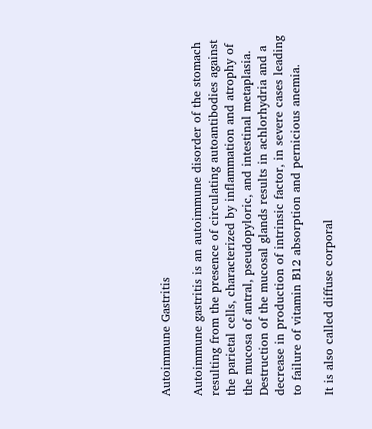Autoimmune Gastritis

Autoimmune gastritis is an autoimmune disorder of the stomach resulting from the presence of circulating autoantibodies against the parietal cells, characterized by inflammation and atrophy of the mucosa of antral, pseudopyloric, and intestinal metaplasia. Destruction of the mucosal glands results in achlorhydria and a decrease in production of intrinsic factor, in severe cases leading to failure of vitamin B12 absorption and pernicious anemia.

It is also called diffuse corporal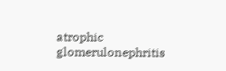atrophic glomerulonephritis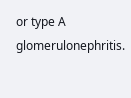or type A glomerulonephritis.